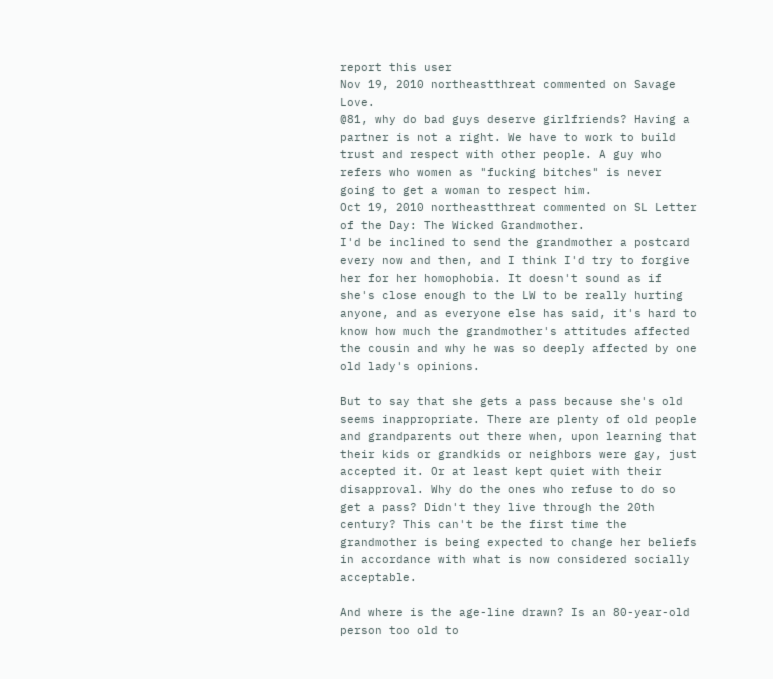report this user
Nov 19, 2010 northeastthreat commented on Savage Love.
@81, why do bad guys deserve girlfriends? Having a partner is not a right. We have to work to build trust and respect with other people. A guy who refers who women as "fucking bitches" is never going to get a woman to respect him.
Oct 19, 2010 northeastthreat commented on SL Letter of the Day: The Wicked Grandmother.
I'd be inclined to send the grandmother a postcard every now and then, and I think I'd try to forgive her for her homophobia. It doesn't sound as if she's close enough to the LW to be really hurting anyone, and as everyone else has said, it's hard to know how much the grandmother's attitudes affected the cousin and why he was so deeply affected by one old lady's opinions.

But to say that she gets a pass because she's old seems inappropriate. There are plenty of old people and grandparents out there when, upon learning that their kids or grandkids or neighbors were gay, just accepted it. Or at least kept quiet with their disapproval. Why do the ones who refuse to do so get a pass? Didn't they live through the 20th century? This can't be the first time the grandmother is being expected to change her beliefs in accordance with what is now considered socially acceptable.

And where is the age-line drawn? Is an 80-year-old person too old to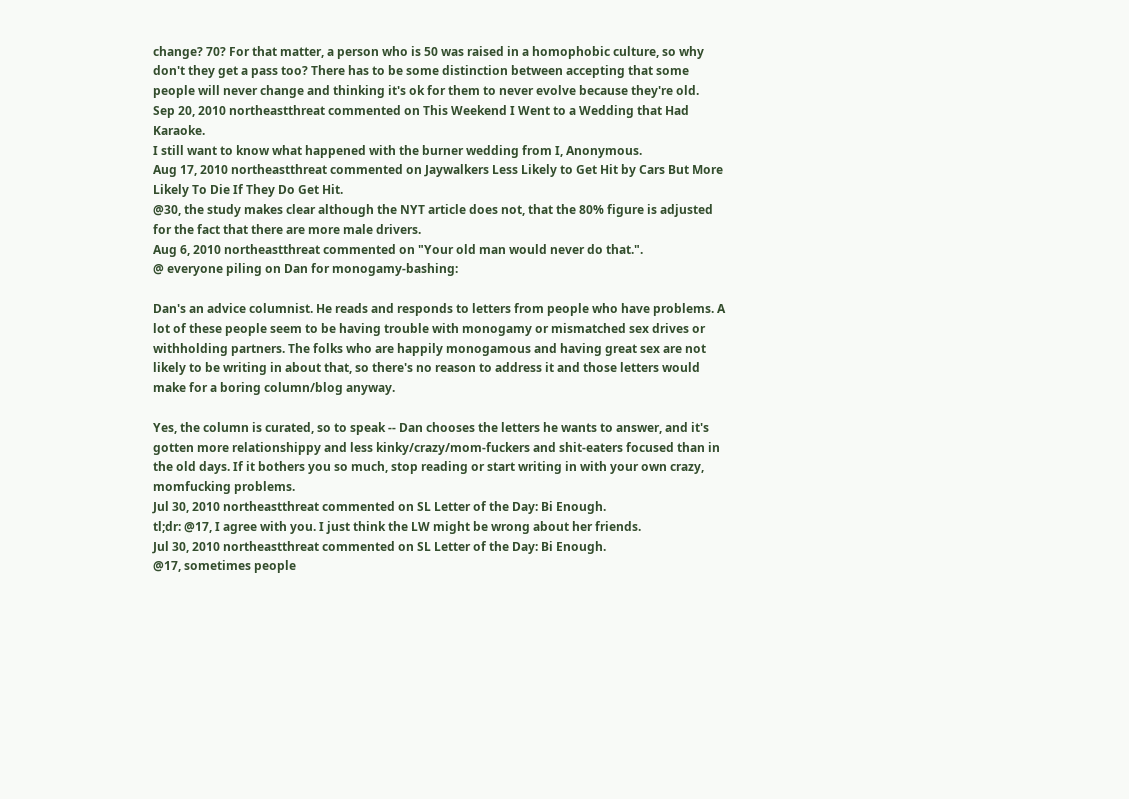change? 70? For that matter, a person who is 50 was raised in a homophobic culture, so why don't they get a pass too? There has to be some distinction between accepting that some people will never change and thinking it's ok for them to never evolve because they're old.
Sep 20, 2010 northeastthreat commented on This Weekend I Went to a Wedding that Had Karaoke.
I still want to know what happened with the burner wedding from I, Anonymous.
Aug 17, 2010 northeastthreat commented on Jaywalkers Less Likely to Get Hit by Cars But More Likely To Die If They Do Get Hit.
@30, the study makes clear although the NYT article does not, that the 80% figure is adjusted for the fact that there are more male drivers.
Aug 6, 2010 northeastthreat commented on "Your old man would never do that.".
@ everyone piling on Dan for monogamy-bashing:

Dan's an advice columnist. He reads and responds to letters from people who have problems. A lot of these people seem to be having trouble with monogamy or mismatched sex drives or withholding partners. The folks who are happily monogamous and having great sex are not likely to be writing in about that, so there's no reason to address it and those letters would make for a boring column/blog anyway.

Yes, the column is curated, so to speak -- Dan chooses the letters he wants to answer, and it's gotten more relationshippy and less kinky/crazy/mom-fuckers and shit-eaters focused than in the old days. If it bothers you so much, stop reading or start writing in with your own crazy, momfucking problems.
Jul 30, 2010 northeastthreat commented on SL Letter of the Day: Bi Enough.
tl;dr: @17, I agree with you. I just think the LW might be wrong about her friends.
Jul 30, 2010 northeastthreat commented on SL Letter of the Day: Bi Enough.
@17, sometimes people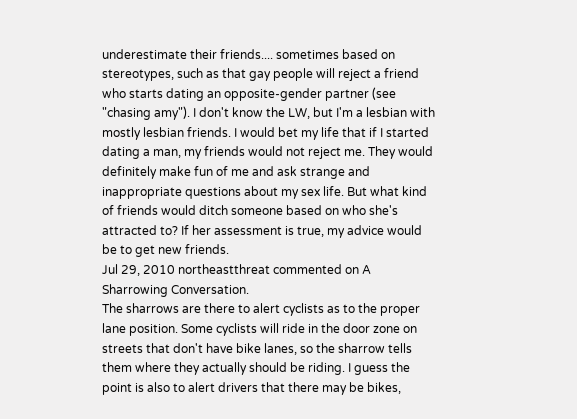underestimate their friends.... sometimes based on stereotypes, such as that gay people will reject a friend who starts dating an opposite-gender partner (see "chasing amy"). I don't know the LW, but I'm a lesbian with mostly lesbian friends. I would bet my life that if I started dating a man, my friends would not reject me. They would definitely make fun of me and ask strange and inappropriate questions about my sex life. But what kind of friends would ditch someone based on who she's attracted to? If her assessment is true, my advice would be to get new friends.
Jul 29, 2010 northeastthreat commented on A Sharrowing Conversation.
The sharrows are there to alert cyclists as to the proper lane position. Some cyclists will ride in the door zone on streets that don't have bike lanes, so the sharrow tells them where they actually should be riding. I guess the point is also to alert drivers that there may be bikes,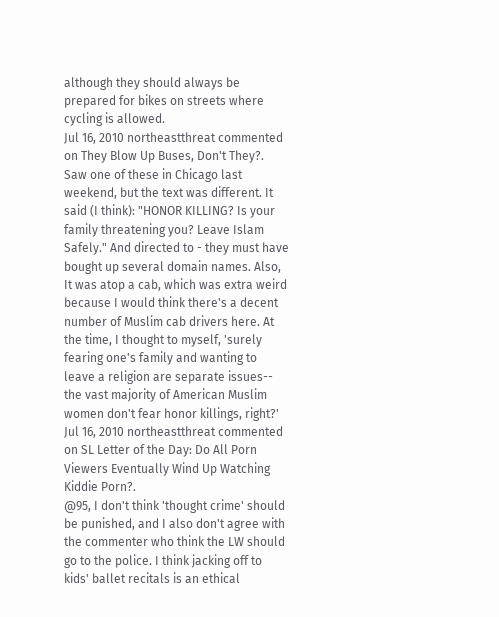although they should always be prepared for bikes on streets where cycling is allowed.
Jul 16, 2010 northeastthreat commented on They Blow Up Buses, Don't They?.
Saw one of these in Chicago last weekend, but the text was different. It said (I think): "HONOR KILLING? Is your family threatening you? Leave Islam Safely." And directed to - they must have bought up several domain names. Also, It was atop a cab, which was extra weird because I would think there's a decent number of Muslim cab drivers here. At the time, I thought to myself, 'surely fearing one's family and wanting to leave a religion are separate issues-- the vast majority of American Muslim women don't fear honor killings, right?'
Jul 16, 2010 northeastthreat commented on SL Letter of the Day: Do All Porn Viewers Eventually Wind Up Watching Kiddie Porn?.
@95, I don't think 'thought crime' should be punished, and I also don't agree with the commenter who think the LW should go to the police. I think jacking off to kids' ballet recitals is an ethical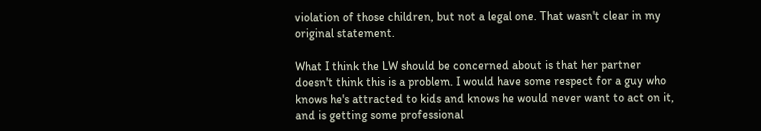violation of those children, but not a legal one. That wasn't clear in my original statement.

What I think the LW should be concerned about is that her partner doesn't think this is a problem. I would have some respect for a guy who knows he's attracted to kids and knows he would never want to act on it, and is getting some professional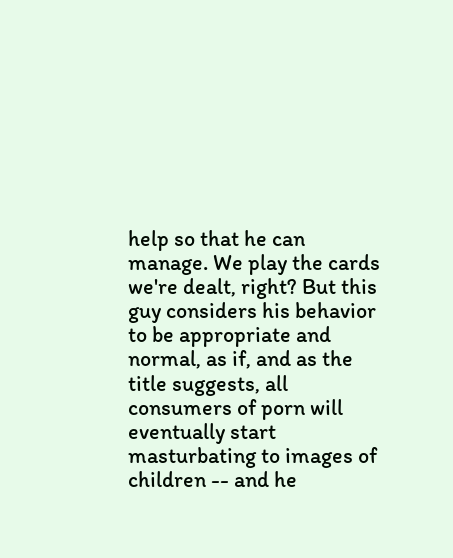help so that he can manage. We play the cards we're dealt, right? But this guy considers his behavior to be appropriate and normal, as if, and as the title suggests, all consumers of porn will eventually start masturbating to images of children -- and he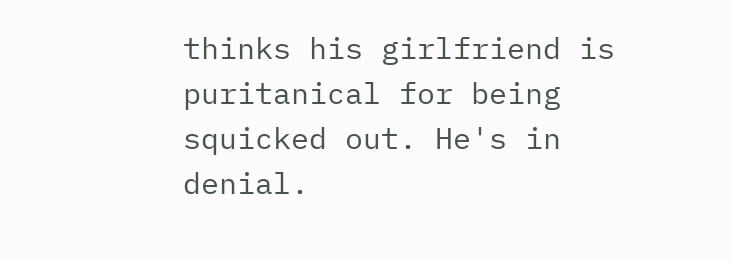thinks his girlfriend is puritanical for being squicked out. He's in denial.